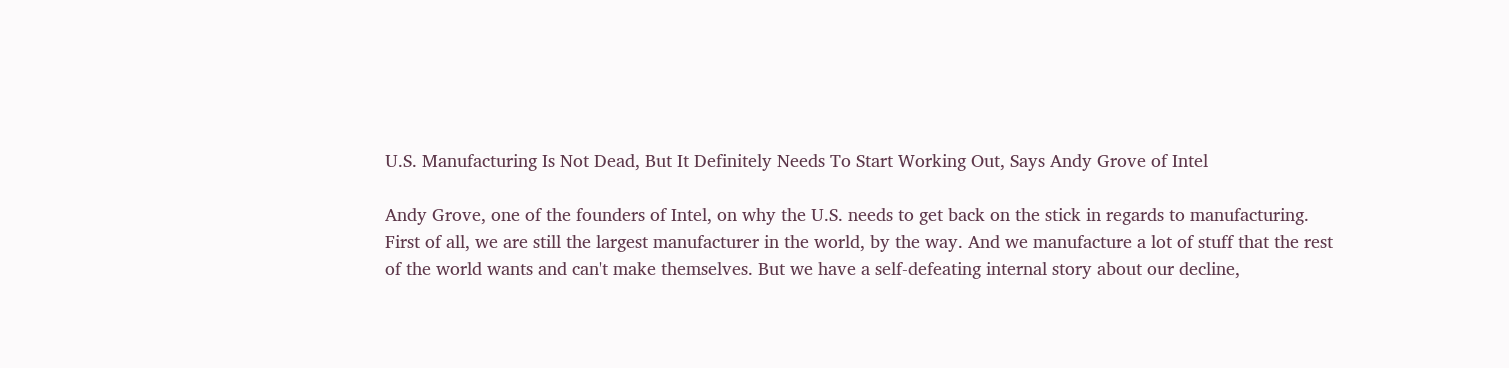U.S. Manufacturing Is Not Dead, But It Definitely Needs To Start Working Out, Says Andy Grove of Intel

Andy Grove, one of the founders of Intel, on why the U.S. needs to get back on the stick in regards to manufacturing. First of all, we are still the largest manufacturer in the world, by the way. And we manufacture a lot of stuff that the rest of the world wants and can't make themselves. But we have a self-defeating internal story about our decline,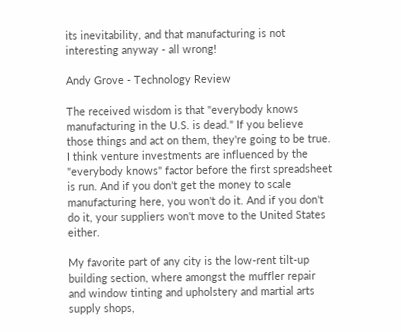its inevitability, and that manufacturing is not interesting anyway - all wrong!

Andy Grove - Technology Review

The received wisdom is that "everybody knows manufacturing in the U.S. is dead." If you believe those things and act on them, they're going to be true. I think venture investments are influenced by the "everybody knows" factor before the first spreadsheet is run. And if you don't get the money to scale manufacturing here, you won't do it. And if you don't do it, your suppliers won't move to the United States either.

My favorite part of any city is the low-rent tilt-up building section, where amongst the muffler repair and window tinting and upholstery and martial arts supply shops,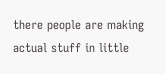there people are making actual stuff in little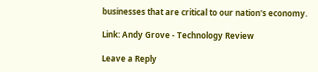businesses that are critical to our nation's economy.

Link: Andy Grove - Technology Review

Leave a Reply